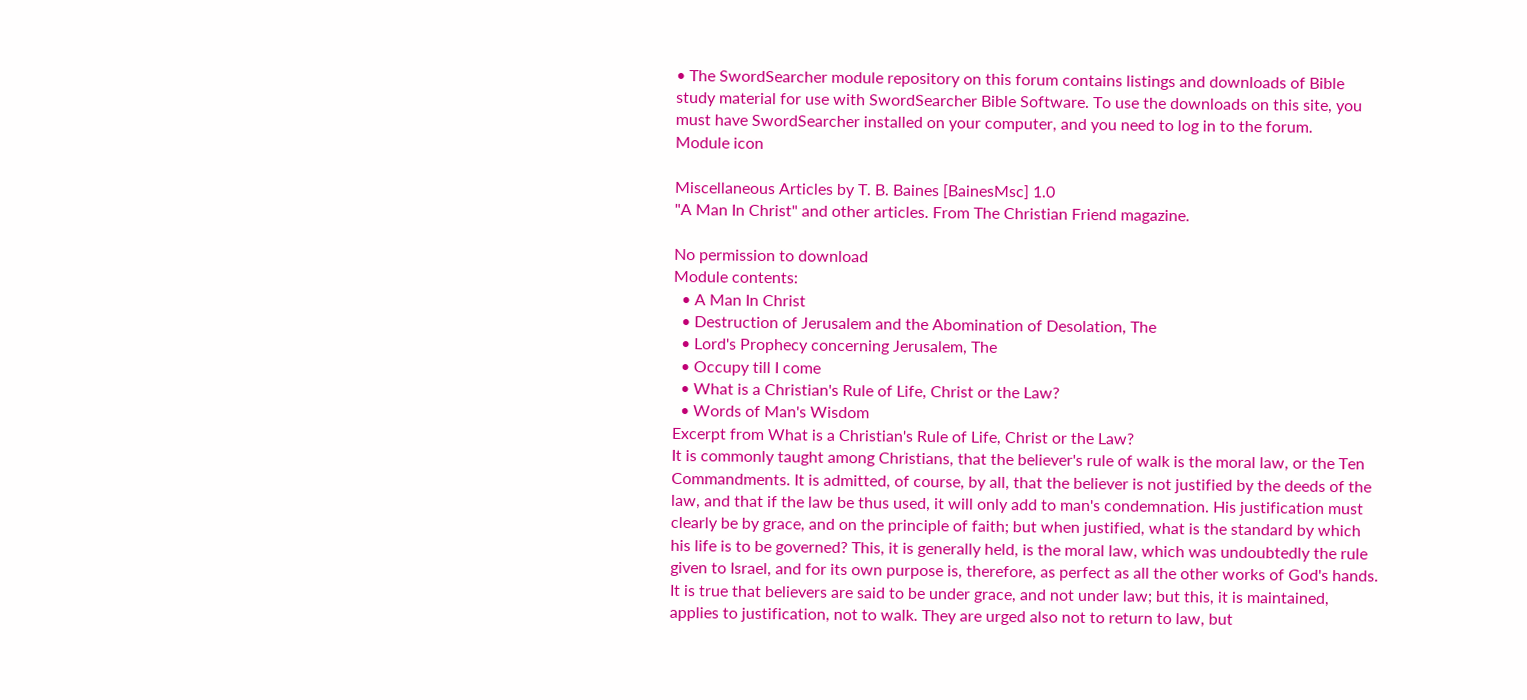• The SwordSearcher module repository on this forum contains listings and downloads of Bible study material for use with SwordSearcher Bible Software. To use the downloads on this site, you must have SwordSearcher installed on your computer, and you need to log in to the forum.
Module icon

Miscellaneous Articles by T. B. Baines [BainesMsc] 1.0
"A Man In Christ" and other articles. From The Christian Friend magazine.

No permission to download
Module contents:
  • A Man In Christ
  • Destruction of Jerusalem and the Abomination of Desolation, The
  • Lord's Prophecy concerning Jerusalem, The
  • Occupy till I come
  • What is a Christian's Rule of Life, Christ or the Law?
  • Words of Man's Wisdom
Excerpt from What is a Christian's Rule of Life, Christ or the Law?
It is commonly taught among Christians, that the believer's rule of walk is the moral law, or the Ten Commandments. It is admitted, of course, by all, that the believer is not justified by the deeds of the law, and that if the law be thus used, it will only add to man's condemnation. His justification must clearly be by grace, and on the principle of faith; but when justified, what is the standard by which his life is to be governed? This, it is generally held, is the moral law, which was undoubtedly the rule given to Israel, and for its own purpose is, therefore, as perfect as all the other works of God's hands. It is true that believers are said to be under grace, and not under law; but this, it is maintained, applies to justification, not to walk. They are urged also not to return to law, but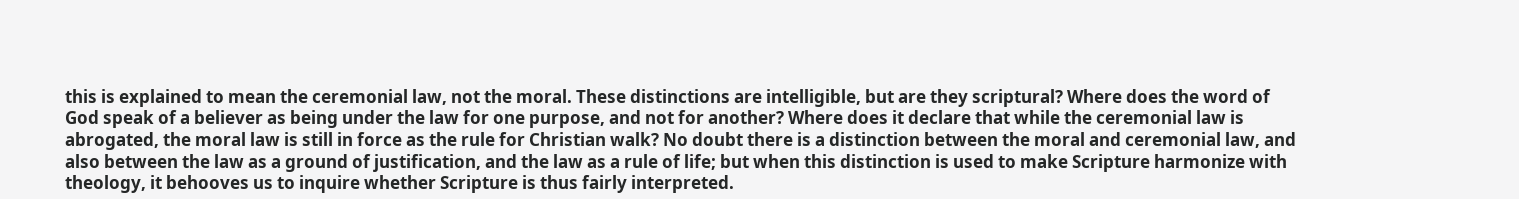this is explained to mean the ceremonial law, not the moral. These distinctions are intelligible, but are they scriptural? Where does the word of God speak of a believer as being under the law for one purpose, and not for another? Where does it declare that while the ceremonial law is abrogated, the moral law is still in force as the rule for Christian walk? No doubt there is a distinction between the moral and ceremonial law, and also between the law as a ground of justification, and the law as a rule of life; but when this distinction is used to make Scripture harmonize with theology, it behooves us to inquire whether Scripture is thus fairly interpreted.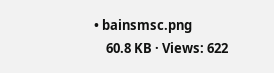• bainsmsc.png
    60.8 KB · Views: 622